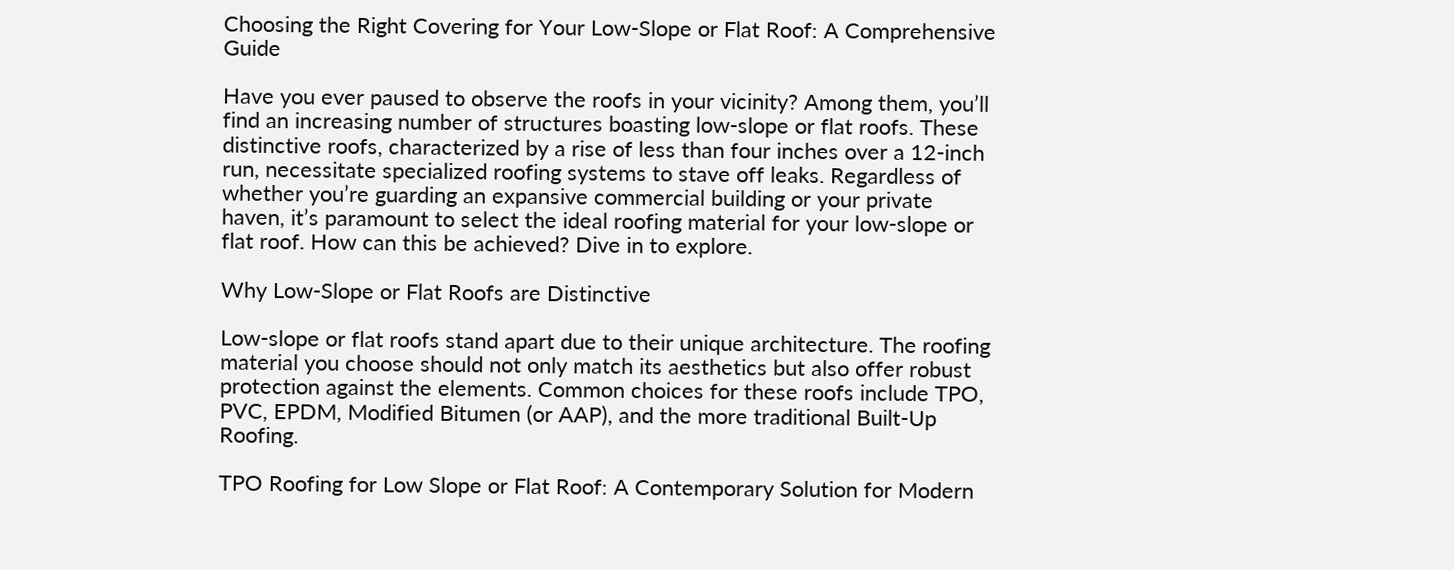Choosing the Right Covering for Your Low-Slope or Flat Roof: A Comprehensive Guide

Have you ever paused to observe the roofs in your vicinity? Among them, you’ll find an increasing number of structures boasting low-slope or flat roofs. These distinctive roofs, characterized by a rise of less than four inches over a 12-inch run, necessitate specialized roofing systems to stave off leaks. Regardless of whether you’re guarding an expansive commercial building or your private haven, it’s paramount to select the ideal roofing material for your low-slope or flat roof. How can this be achieved? Dive in to explore.

Why Low-Slope or Flat Roofs are Distinctive

Low-slope or flat roofs stand apart due to their unique architecture. The roofing material you choose should not only match its aesthetics but also offer robust protection against the elements. Common choices for these roofs include TPO, PVC, EPDM, Modified Bitumen (or AAP), and the more traditional Built-Up Roofing.

TPO Roofing for Low Slope or Flat Roof: A Contemporary Solution for Modern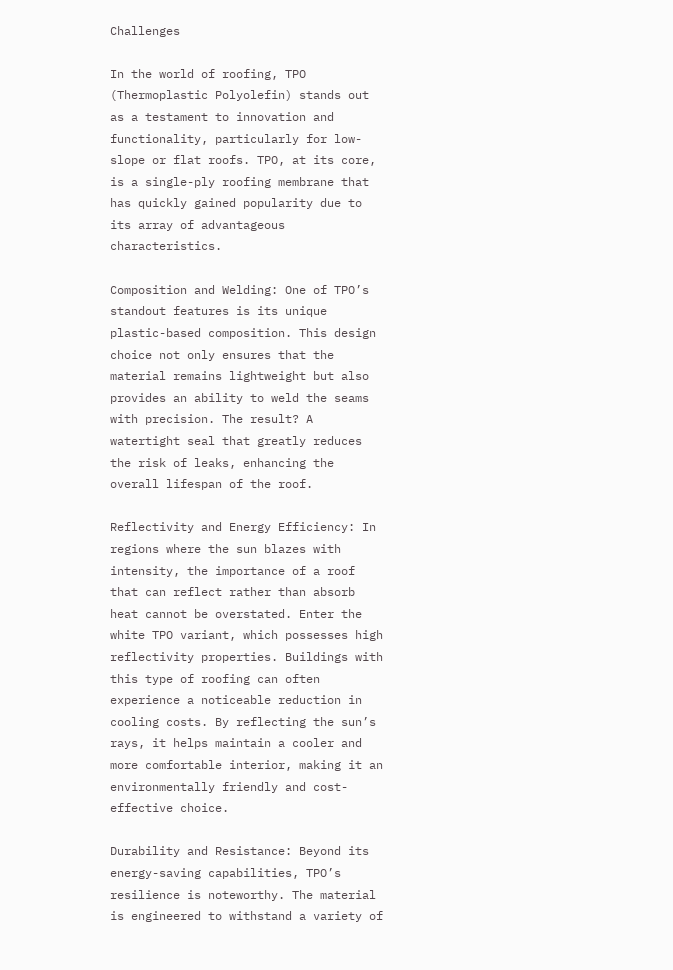Challenges

In the world of roofing, TPO (Thermoplastic Polyolefin) stands out as a testament to innovation and functionality, particularly for low-slope or flat roofs. TPO, at its core, is a single-ply roofing membrane that has quickly gained popularity due to its array of advantageous characteristics.

Composition and Welding: One of TPO’s standout features is its unique plastic-based composition. This design choice not only ensures that the material remains lightweight but also provides an ability to weld the seams with precision. The result? A watertight seal that greatly reduces the risk of leaks, enhancing the overall lifespan of the roof.

Reflectivity and Energy Efficiency: In regions where the sun blazes with intensity, the importance of a roof that can reflect rather than absorb heat cannot be overstated. Enter the white TPO variant, which possesses high reflectivity properties. Buildings with this type of roofing can often experience a noticeable reduction in cooling costs. By reflecting the sun’s rays, it helps maintain a cooler and more comfortable interior, making it an environmentally friendly and cost-effective choice.

Durability and Resistance: Beyond its energy-saving capabilities, TPO’s resilience is noteworthy. The material is engineered to withstand a variety of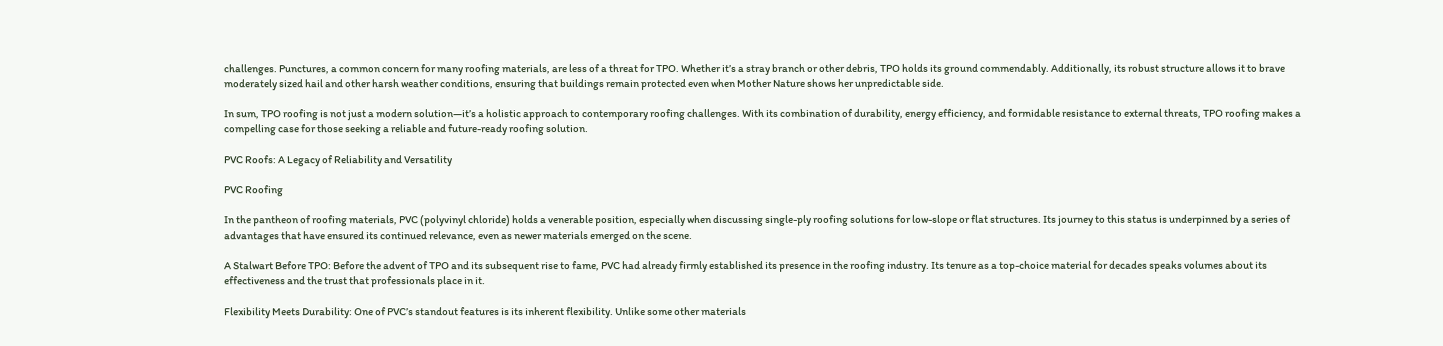challenges. Punctures, a common concern for many roofing materials, are less of a threat for TPO. Whether it’s a stray branch or other debris, TPO holds its ground commendably. Additionally, its robust structure allows it to brave moderately sized hail and other harsh weather conditions, ensuring that buildings remain protected even when Mother Nature shows her unpredictable side.

In sum, TPO roofing is not just a modern solution—it’s a holistic approach to contemporary roofing challenges. With its combination of durability, energy efficiency, and formidable resistance to external threats, TPO roofing makes a compelling case for those seeking a reliable and future-ready roofing solution.

PVC Roofs: A Legacy of Reliability and Versatility

PVC Roofing

In the pantheon of roofing materials, PVC (polyvinyl chloride) holds a venerable position, especially when discussing single-ply roofing solutions for low-slope or flat structures. Its journey to this status is underpinned by a series of advantages that have ensured its continued relevance, even as newer materials emerged on the scene.

A Stalwart Before TPO: Before the advent of TPO and its subsequent rise to fame, PVC had already firmly established its presence in the roofing industry. Its tenure as a top-choice material for decades speaks volumes about its effectiveness and the trust that professionals place in it.

Flexibility Meets Durability: One of PVC’s standout features is its inherent flexibility. Unlike some other materials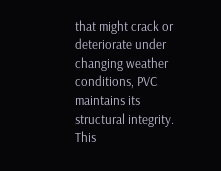that might crack or deteriorate under changing weather conditions, PVC maintains its structural integrity. This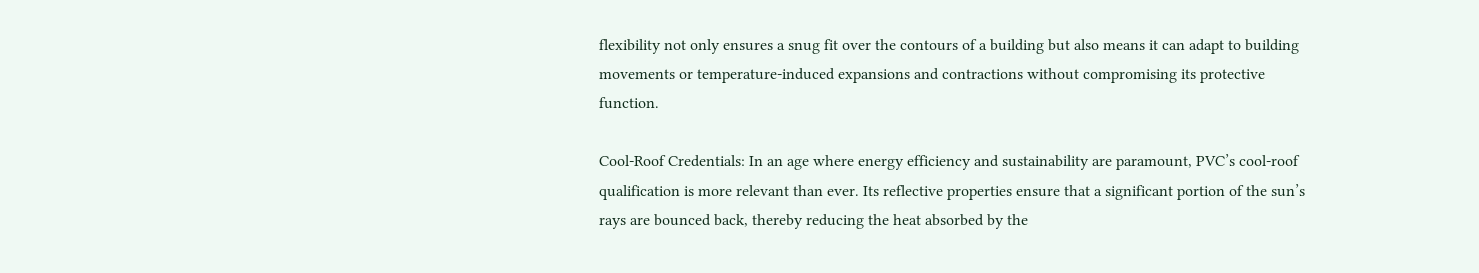flexibility not only ensures a snug fit over the contours of a building but also means it can adapt to building movements or temperature-induced expansions and contractions without compromising its protective function.

Cool-Roof Credentials: In an age where energy efficiency and sustainability are paramount, PVC’s cool-roof qualification is more relevant than ever. Its reflective properties ensure that a significant portion of the sun’s rays are bounced back, thereby reducing the heat absorbed by the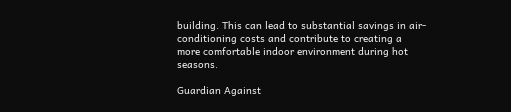building. This can lead to substantial savings in air-conditioning costs and contribute to creating a more comfortable indoor environment during hot seasons.

Guardian Against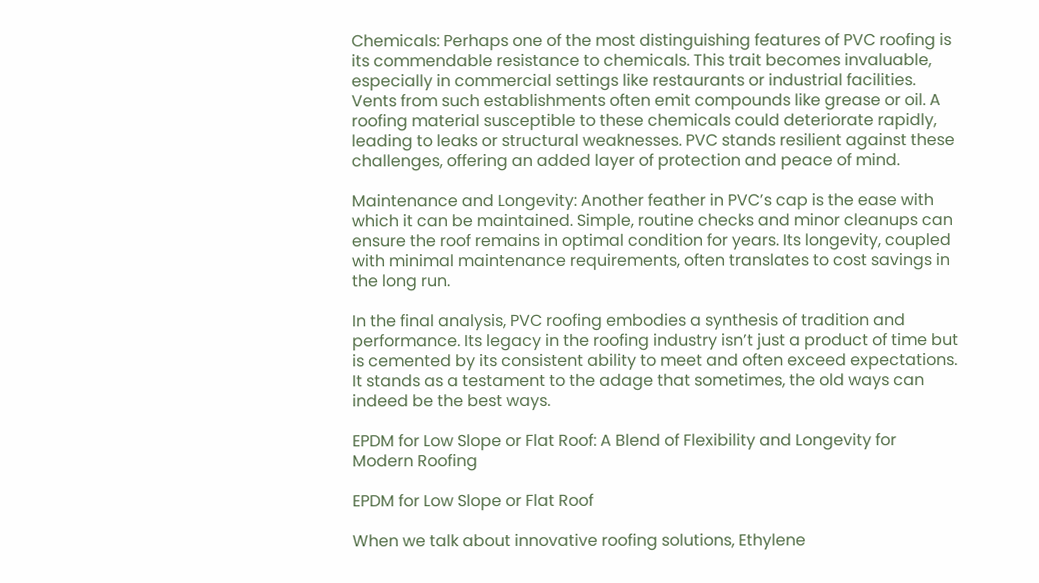Chemicals: Perhaps one of the most distinguishing features of PVC roofing is its commendable resistance to chemicals. This trait becomes invaluable, especially in commercial settings like restaurants or industrial facilities. Vents from such establishments often emit compounds like grease or oil. A roofing material susceptible to these chemicals could deteriorate rapidly, leading to leaks or structural weaknesses. PVC stands resilient against these challenges, offering an added layer of protection and peace of mind.

Maintenance and Longevity: Another feather in PVC’s cap is the ease with which it can be maintained. Simple, routine checks and minor cleanups can ensure the roof remains in optimal condition for years. Its longevity, coupled with minimal maintenance requirements, often translates to cost savings in the long run.

In the final analysis, PVC roofing embodies a synthesis of tradition and performance. Its legacy in the roofing industry isn’t just a product of time but is cemented by its consistent ability to meet and often exceed expectations. It stands as a testament to the adage that sometimes, the old ways can indeed be the best ways.

EPDM for Low Slope or Flat Roof: A Blend of Flexibility and Longevity for Modern Roofing

EPDM for Low Slope or Flat Roof

When we talk about innovative roofing solutions, Ethylene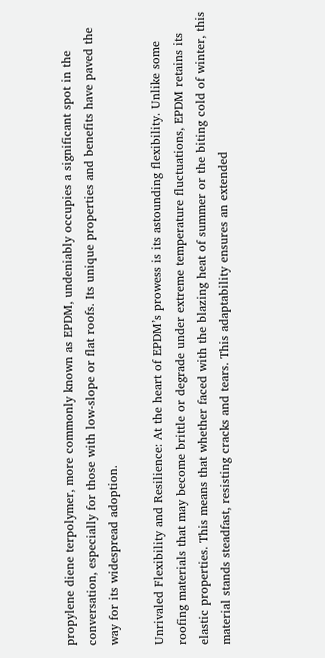propylene diene terpolymer, more commonly known as EPDM, undeniably occupies a significant spot in the conversation, especially for those with low-slope or flat roofs. Its unique properties and benefits have paved the way for its widespread adoption.

Unrivaled Flexibility and Resilience: At the heart of EPDM’s prowess is its astounding flexibility. Unlike some roofing materials that may become brittle or degrade under extreme temperature fluctuations, EPDM retains its elastic properties. This means that whether faced with the blazing heat of summer or the biting cold of winter, this material stands steadfast, resisting cracks and tears. This adaptability ensures an extended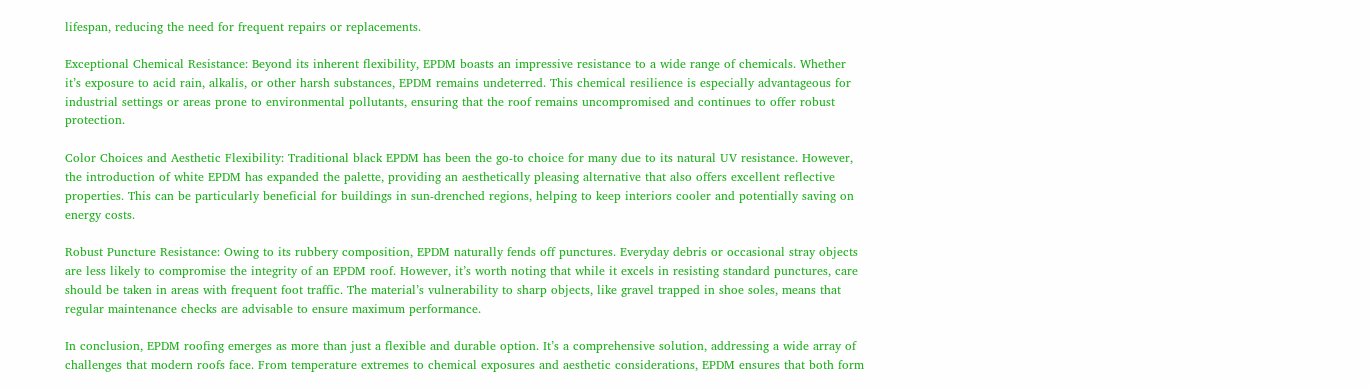lifespan, reducing the need for frequent repairs or replacements.

Exceptional Chemical Resistance: Beyond its inherent flexibility, EPDM boasts an impressive resistance to a wide range of chemicals. Whether it’s exposure to acid rain, alkalis, or other harsh substances, EPDM remains undeterred. This chemical resilience is especially advantageous for industrial settings or areas prone to environmental pollutants, ensuring that the roof remains uncompromised and continues to offer robust protection.

Color Choices and Aesthetic Flexibility: Traditional black EPDM has been the go-to choice for many due to its natural UV resistance. However, the introduction of white EPDM has expanded the palette, providing an aesthetically pleasing alternative that also offers excellent reflective properties. This can be particularly beneficial for buildings in sun-drenched regions, helping to keep interiors cooler and potentially saving on energy costs.

Robust Puncture Resistance: Owing to its rubbery composition, EPDM naturally fends off punctures. Everyday debris or occasional stray objects are less likely to compromise the integrity of an EPDM roof. However, it’s worth noting that while it excels in resisting standard punctures, care should be taken in areas with frequent foot traffic. The material’s vulnerability to sharp objects, like gravel trapped in shoe soles, means that regular maintenance checks are advisable to ensure maximum performance.

In conclusion, EPDM roofing emerges as more than just a flexible and durable option. It’s a comprehensive solution, addressing a wide array of challenges that modern roofs face. From temperature extremes to chemical exposures and aesthetic considerations, EPDM ensures that both form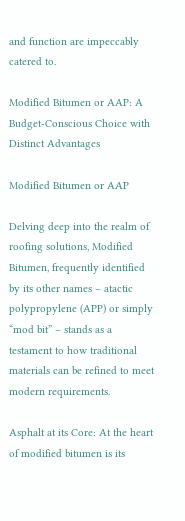and function are impeccably catered to.

Modified Bitumen or AAP: A Budget-Conscious Choice with Distinct Advantages

Modified Bitumen or AAP

Delving deep into the realm of roofing solutions, Modified Bitumen, frequently identified by its other names – atactic polypropylene (APP) or simply “mod bit” – stands as a testament to how traditional materials can be refined to meet modern requirements.

Asphalt at its Core: At the heart of modified bitumen is its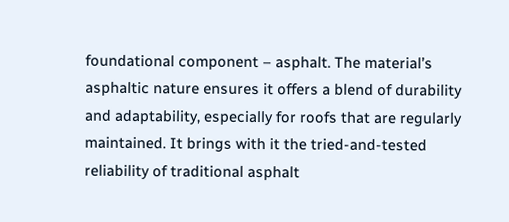foundational component – asphalt. The material’s asphaltic nature ensures it offers a blend of durability and adaptability, especially for roofs that are regularly maintained. It brings with it the tried-and-tested reliability of traditional asphalt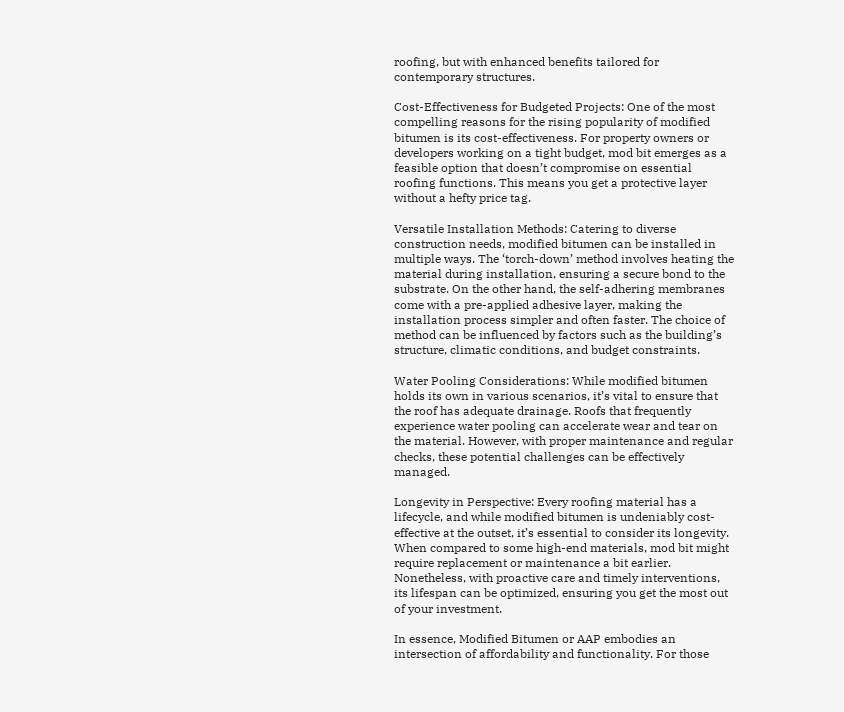roofing, but with enhanced benefits tailored for contemporary structures.

Cost-Effectiveness for Budgeted Projects: One of the most compelling reasons for the rising popularity of modified bitumen is its cost-effectiveness. For property owners or developers working on a tight budget, mod bit emerges as a feasible option that doesn’t compromise on essential roofing functions. This means you get a protective layer without a hefty price tag.

Versatile Installation Methods: Catering to diverse construction needs, modified bitumen can be installed in multiple ways. The ‘torch-down’ method involves heating the material during installation, ensuring a secure bond to the substrate. On the other hand, the self-adhering membranes come with a pre-applied adhesive layer, making the installation process simpler and often faster. The choice of method can be influenced by factors such as the building’s structure, climatic conditions, and budget constraints.

Water Pooling Considerations: While modified bitumen holds its own in various scenarios, it’s vital to ensure that the roof has adequate drainage. Roofs that frequently experience water pooling can accelerate wear and tear on the material. However, with proper maintenance and regular checks, these potential challenges can be effectively managed.

Longevity in Perspective: Every roofing material has a lifecycle, and while modified bitumen is undeniably cost-effective at the outset, it’s essential to consider its longevity. When compared to some high-end materials, mod bit might require replacement or maintenance a bit earlier. Nonetheless, with proactive care and timely interventions, its lifespan can be optimized, ensuring you get the most out of your investment.

In essence, Modified Bitumen or AAP embodies an intersection of affordability and functionality. For those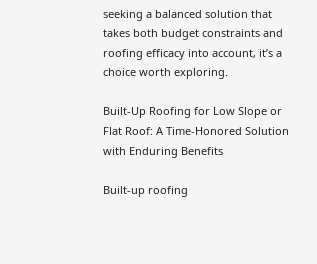seeking a balanced solution that takes both budget constraints and roofing efficacy into account, it’s a choice worth exploring.

Built-Up Roofing for Low Slope or Flat Roof: A Time-Honored Solution with Enduring Benefits

Built-up roofing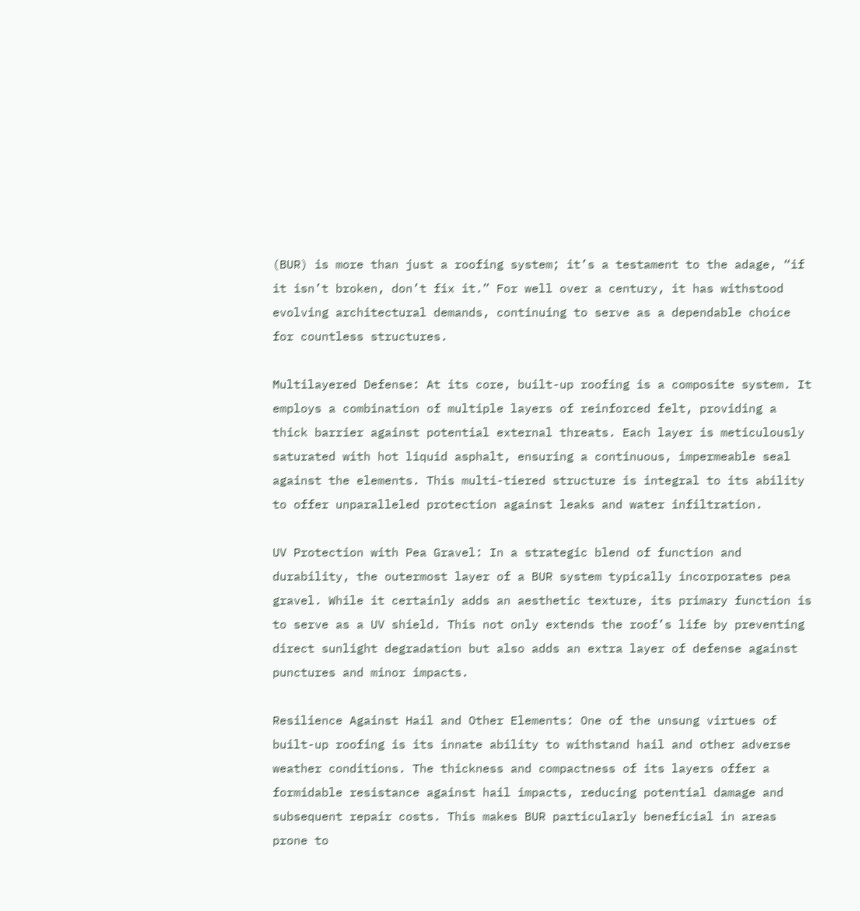(BUR) is more than just a roofing system; it’s a testament to the adage, “if it isn’t broken, don’t fix it.” For well over a century, it has withstood evolving architectural demands, continuing to serve as a dependable choice for countless structures.

Multilayered Defense: At its core, built-up roofing is a composite system. It employs a combination of multiple layers of reinforced felt, providing a thick barrier against potential external threats. Each layer is meticulously saturated with hot liquid asphalt, ensuring a continuous, impermeable seal against the elements. This multi-tiered structure is integral to its ability to offer unparalleled protection against leaks and water infiltration.

UV Protection with Pea Gravel: In a strategic blend of function and durability, the outermost layer of a BUR system typically incorporates pea gravel. While it certainly adds an aesthetic texture, its primary function is to serve as a UV shield. This not only extends the roof’s life by preventing direct sunlight degradation but also adds an extra layer of defense against punctures and minor impacts.

Resilience Against Hail and Other Elements: One of the unsung virtues of built-up roofing is its innate ability to withstand hail and other adverse weather conditions. The thickness and compactness of its layers offer a formidable resistance against hail impacts, reducing potential damage and subsequent repair costs. This makes BUR particularly beneficial in areas prone to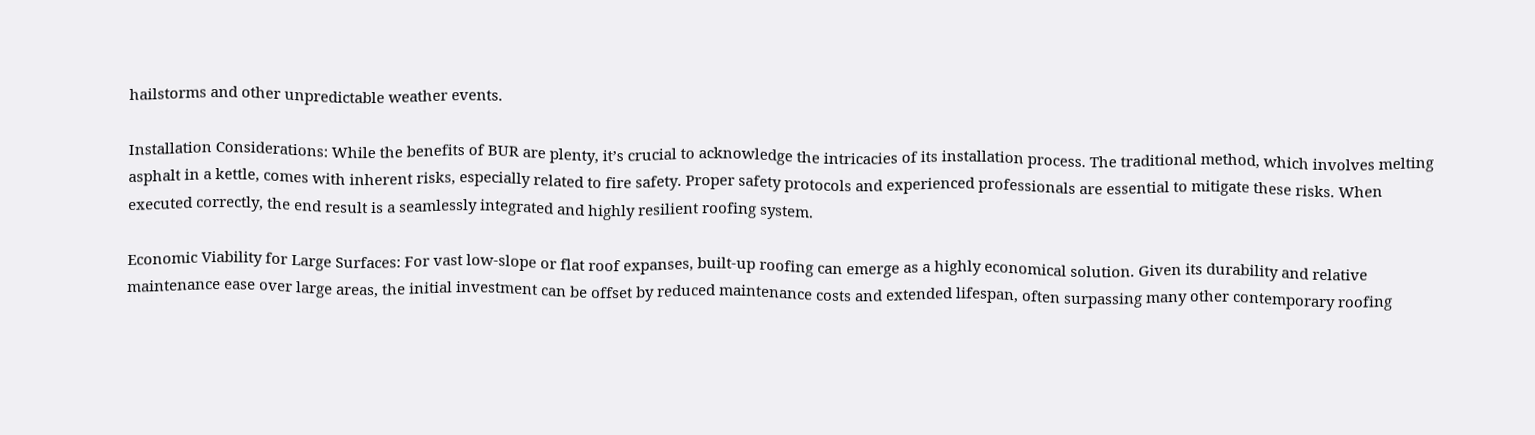hailstorms and other unpredictable weather events.

Installation Considerations: While the benefits of BUR are plenty, it’s crucial to acknowledge the intricacies of its installation process. The traditional method, which involves melting asphalt in a kettle, comes with inherent risks, especially related to fire safety. Proper safety protocols and experienced professionals are essential to mitigate these risks. When executed correctly, the end result is a seamlessly integrated and highly resilient roofing system.

Economic Viability for Large Surfaces: For vast low-slope or flat roof expanses, built-up roofing can emerge as a highly economical solution. Given its durability and relative maintenance ease over large areas, the initial investment can be offset by reduced maintenance costs and extended lifespan, often surpassing many other contemporary roofing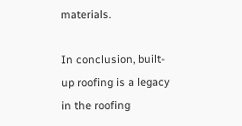materials.

In conclusion, built-up roofing is a legacy in the roofing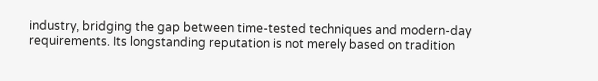industry, bridging the gap between time-tested techniques and modern-day requirements. Its longstanding reputation is not merely based on tradition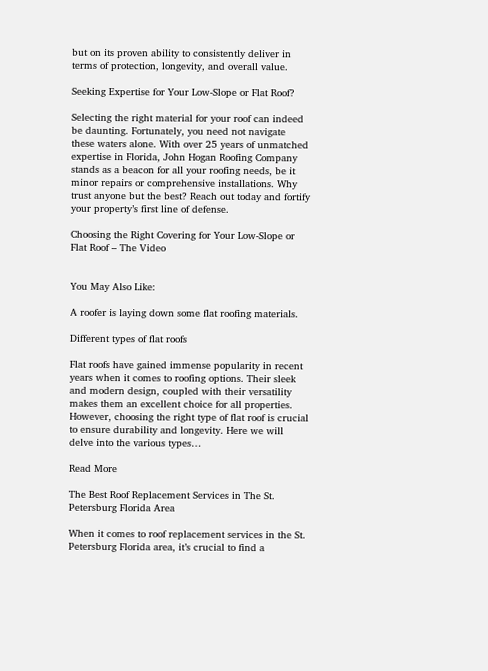but on its proven ability to consistently deliver in terms of protection, longevity, and overall value.

Seeking Expertise for Your Low-Slope or Flat Roof?

Selecting the right material for your roof can indeed be daunting. Fortunately, you need not navigate these waters alone. With over 25 years of unmatched expertise in Florida, John Hogan Roofing Company stands as a beacon for all your roofing needs, be it minor repairs or comprehensive installations. Why trust anyone but the best? Reach out today and fortify your property’s first line of defense.

Choosing the Right Covering for Your Low-Slope or Flat Roof – The Video


You May Also Like:

A roofer is laying down some flat roofing materials.

Different types of flat roofs

Flat roofs have gained immense popularity in recent years when it comes to roofing options. Their sleek and modern design, coupled with their versatility makes them an excellent choice for all properties. However, choosing the right type of flat roof is crucial to ensure durability and longevity. Here we will delve into the various types…

Read More

The Best Roof Replacement Services in The St. Petersburg Florida Area

When it comes to roof replacement services in the St. Petersburg Florida area, it’s crucial to find a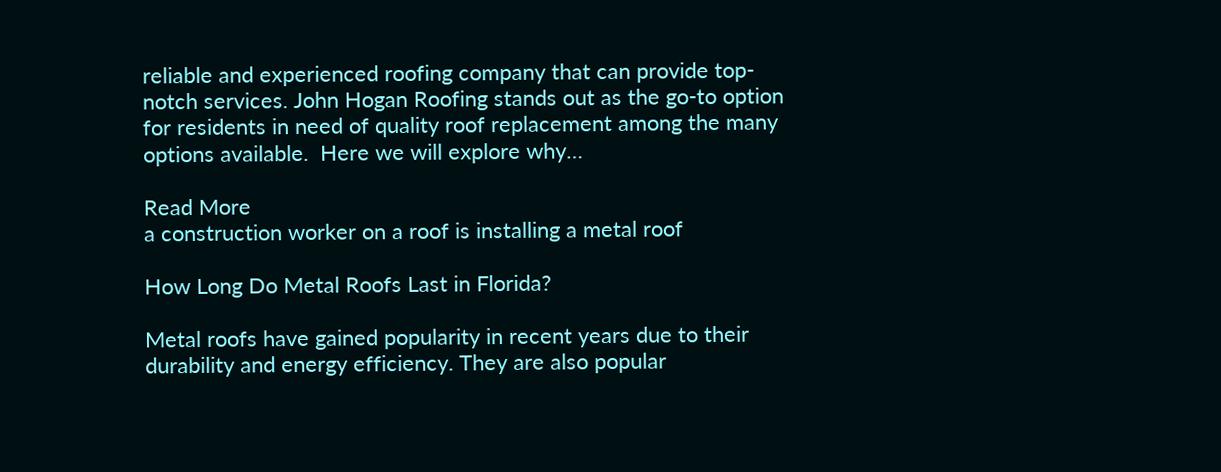reliable and experienced roofing company that can provide top-notch services. John Hogan Roofing stands out as the go-to option for residents in need of quality roof replacement among the many options available.  Here we will explore why…

Read More
a construction worker on a roof is installing a metal roof

How Long Do Metal Roofs Last in Florida?

Metal roofs have gained popularity in recent years due to their durability and energy efficiency. They are also popular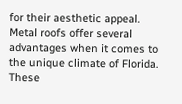for their aesthetic appeal. Metal roofs offer several advantages when it comes to the unique climate of Florida. These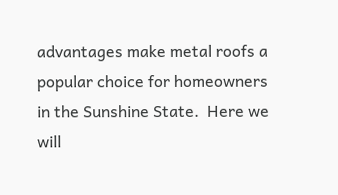advantages make metal roofs a popular choice for homeowners in the Sunshine State.  Here we will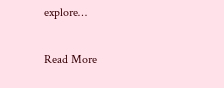explore…

Read More